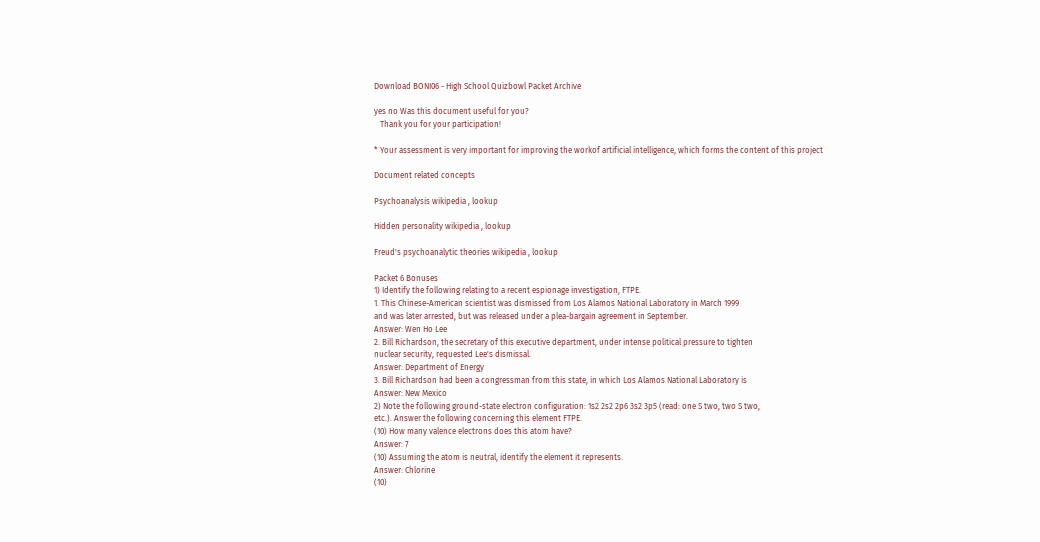Download BONI06 - High School Quizbowl Packet Archive

yes no Was this document useful for you?
   Thank you for your participation!

* Your assessment is very important for improving the workof artificial intelligence, which forms the content of this project

Document related concepts

Psychoanalysis wikipedia , lookup

Hidden personality wikipedia , lookup

Freud's psychoanalytic theories wikipedia , lookup

Packet 6 Bonuses
1) Identify the following relating to a recent espionage investigation, FTPE.
1. This Chinese-American scientist was dismissed from Los Alamos National Laboratory in March 1999
and was later arrested, but was released under a plea-bargain agreement in September.
Answer: Wen Ho Lee
2. Bill Richardson, the secretary of this executive department, under intense political pressure to tighten
nuclear security, requested Lee's dismissal.
Answer: Department of Energy
3. Bill Richardson had been a congressman from this state, in which Los Alamos National Laboratory is
Answer: New Mexico
2) Note the following ground-state electron configuration: 1s2 2s2 2p6 3s2 3p5 (read: one S two, two S two,
etc.). Answer the following concerning this element FTPE.
(10) How many valence electrons does this atom have?
Answer: 7
(10) Assuming the atom is neutral, identify the element it represents.
Answer: Chlorine
(10)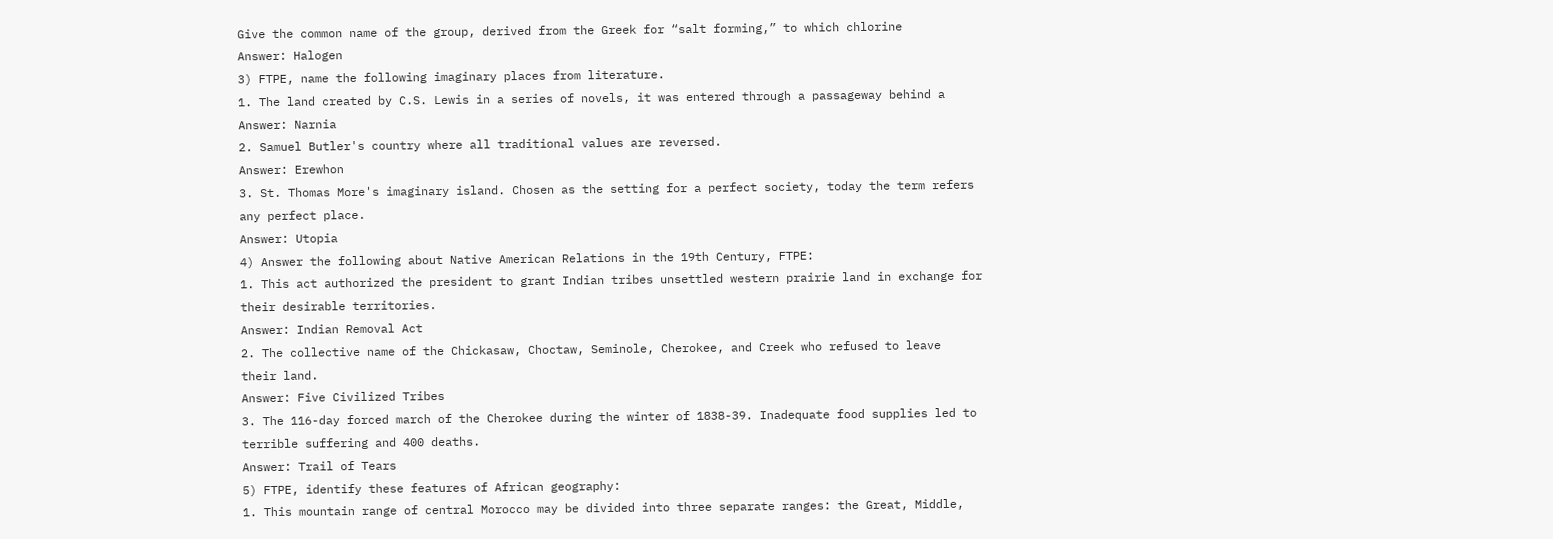Give the common name of the group, derived from the Greek for “salt forming,” to which chlorine
Answer: Halogen
3) FTPE, name the following imaginary places from literature.
1. The land created by C.S. Lewis in a series of novels, it was entered through a passageway behind a
Answer: Narnia
2. Samuel Butler's country where all traditional values are reversed.
Answer: Erewhon
3. St. Thomas More's imaginary island. Chosen as the setting for a perfect society, today the term refers
any perfect place.
Answer: Utopia
4) Answer the following about Native American Relations in the 19th Century, FTPE:
1. This act authorized the president to grant Indian tribes unsettled western prairie land in exchange for
their desirable territories.
Answer: Indian Removal Act
2. The collective name of the Chickasaw, Choctaw, Seminole, Cherokee, and Creek who refused to leave
their land.
Answer: Five Civilized Tribes
3. The 116-day forced march of the Cherokee during the winter of 1838-39. Inadequate food supplies led to
terrible suffering and 400 deaths.
Answer: Trail of Tears
5) FTPE, identify these features of African geography:
1. This mountain range of central Morocco may be divided into three separate ranges: the Great, Middle,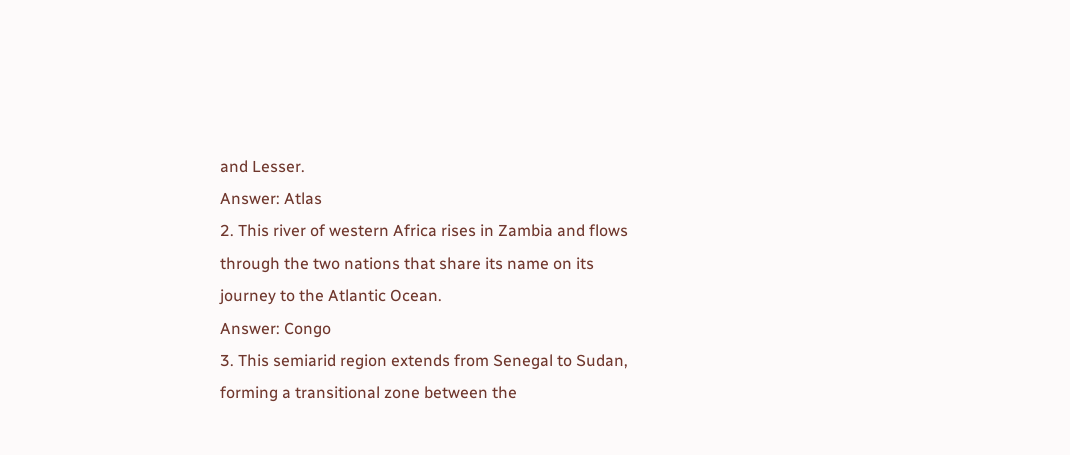and Lesser.
Answer: Atlas
2. This river of western Africa rises in Zambia and flows through the two nations that share its name on its
journey to the Atlantic Ocean.
Answer: Congo
3. This semiarid region extends from Senegal to Sudan, forming a transitional zone between the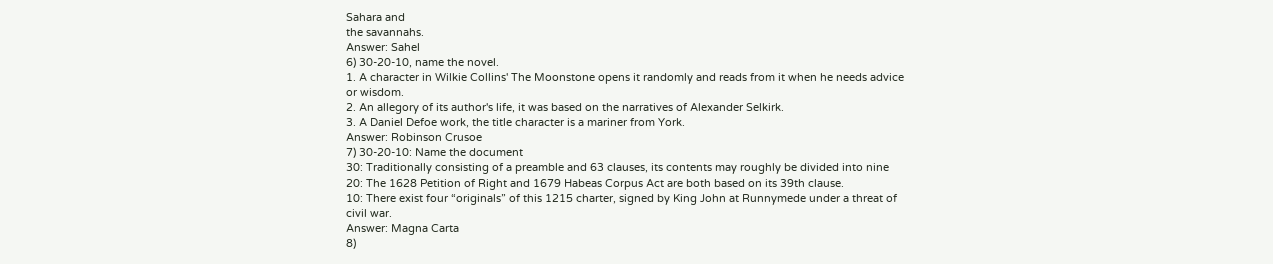Sahara and
the savannahs.
Answer: Sahel
6) 30-20-10, name the novel.
1. A character in Wilkie Collins' The Moonstone opens it randomly and reads from it when he needs advice
or wisdom.
2. An allegory of its author's life, it was based on the narratives of Alexander Selkirk.
3. A Daniel Defoe work, the title character is a mariner from York.
Answer: Robinson Crusoe
7) 30-20-10: Name the document
30: Traditionally consisting of a preamble and 63 clauses, its contents may roughly be divided into nine
20: The 1628 Petition of Right and 1679 Habeas Corpus Act are both based on its 39th clause.
10: There exist four “originals” of this 1215 charter, signed by King John at Runnymede under a threat of
civil war.
Answer: Magna Carta
8)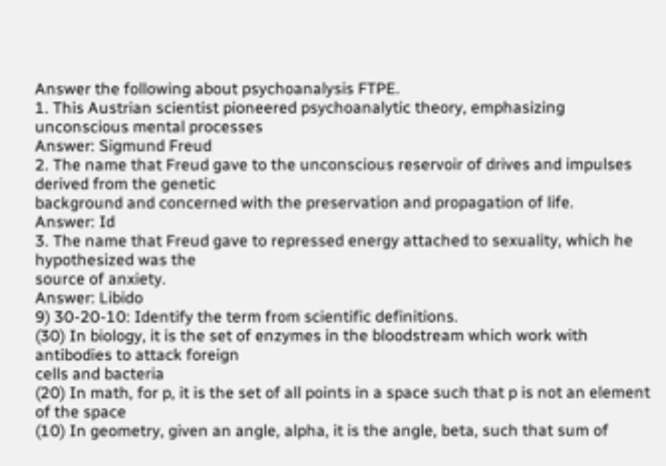Answer the following about psychoanalysis FTPE.
1. This Austrian scientist pioneered psychoanalytic theory, emphasizing unconscious mental processes
Answer: Sigmund Freud
2. The name that Freud gave to the unconscious reservoir of drives and impulses derived from the genetic
background and concerned with the preservation and propagation of life.
Answer: Id
3. The name that Freud gave to repressed energy attached to sexuality, which he hypothesized was the
source of anxiety.
Answer: Libido
9) 30-20-10: Identify the term from scientific definitions.
(30) In biology, it is the set of enzymes in the bloodstream which work with antibodies to attack foreign
cells and bacteria
(20) In math, for p, it is the set of all points in a space such that p is not an element of the space
(10) In geometry, given an angle, alpha, it is the angle, beta, such that sum of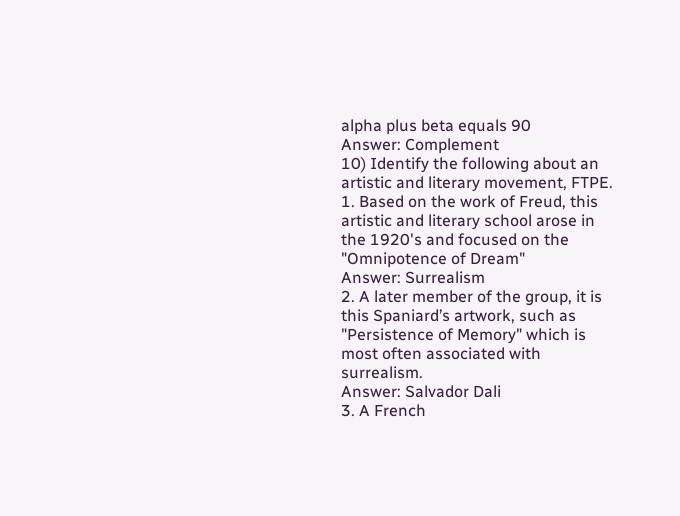alpha plus beta equals 90
Answer: Complement
10) Identify the following about an artistic and literary movement, FTPE.
1. Based on the work of Freud, this artistic and literary school arose in the 1920's and focused on the
"Omnipotence of Dream"
Answer: Surrealism
2. A later member of the group, it is this Spaniard’s artwork, such as "Persistence of Memory" which is
most often associated with surrealism.
Answer: Salvador Dali
3. A French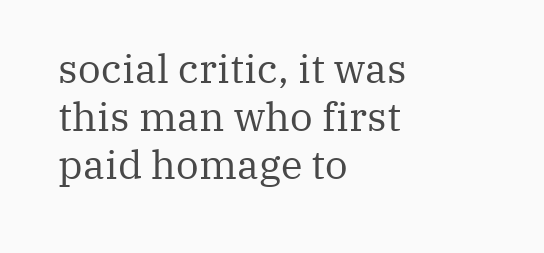social critic, it was this man who first paid homage to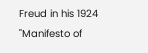Freud in his 1924 "Manifesto of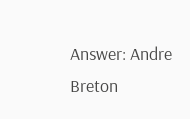Answer: Andre Breton